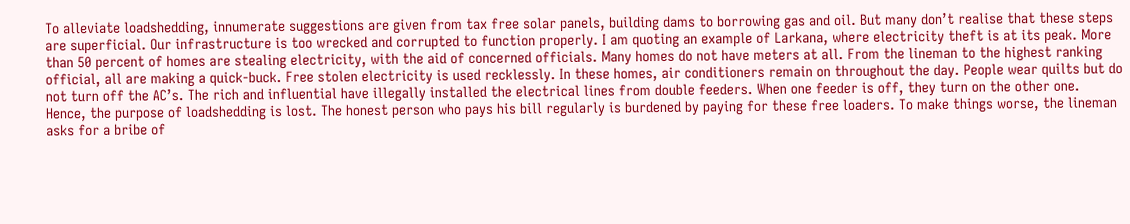To alleviate loadshedding, innumerate suggestions are given from tax free solar panels, building dams to borrowing gas and oil. But many don’t realise that these steps are superficial. Our infrastructure is too wrecked and corrupted to function properly. I am quoting an example of Larkana, where electricity theft is at its peak. More than 50 percent of homes are stealing electricity, with the aid of concerned officials. Many homes do not have meters at all. From the lineman to the highest ranking official, all are making a quick-buck. Free stolen electricity is used recklessly. In these homes, air conditioners remain on throughout the day. People wear quilts but do not turn off the AC’s. The rich and influential have illegally installed the electrical lines from double feeders. When one feeder is off, they turn on the other one. Hence, the purpose of loadshedding is lost. The honest person who pays his bill regularly is burdened by paying for these free loaders. To make things worse, the lineman asks for a bribe of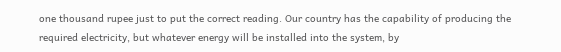one thousand rupee just to put the correct reading. Our country has the capability of producing the required electricity, but whatever energy will be installed into the system, by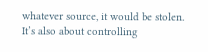whatever source, it would be stolen. It’s also about controlling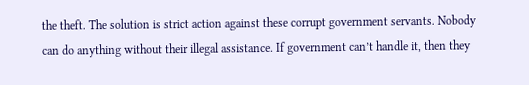the theft. The solution is strict action against these corrupt government servants. Nobody can do anything without their illegal assistance. If government can’t handle it, then they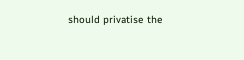should privatise the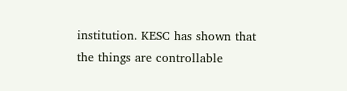institution. KESC has shown that the things are controllable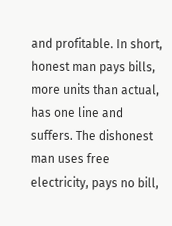and profitable. In short, honest man pays bills, more units than actual, has one line and suffers. The dishonest man uses free electricity, pays no bill,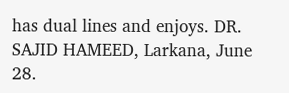has dual lines and enjoys. DR. SAJID HAMEED, Larkana, June 28.